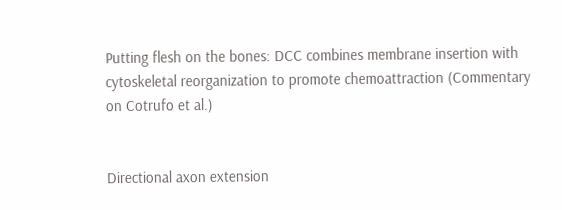Putting flesh on the bones: DCC combines membrane insertion with cytoskeletal reorganization to promote chemoattraction (Commentary on Cotrufo et al.)


Directional axon extension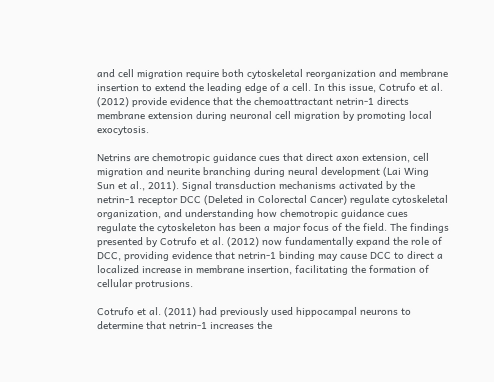and cell migration require both cytoskeletal reorganization and membrane insertion to extend the leading edge of a cell. In this issue, Cotrufo et al. (2012) provide evidence that the chemoattractant netrin-1 directs membrane extension during neuronal cell migration by promoting local exocytosis.

Netrins are chemotropic guidance cues that direct axon extension, cell migration and neurite branching during neural development (Lai Wing Sun et al., 2011). Signal transduction mechanisms activated by the netrin-1 receptor DCC (Deleted in Colorectal Cancer) regulate cytoskeletal organization, and understanding how chemotropic guidance cues regulate the cytoskeleton has been a major focus of the field. The findings presented by Cotrufo et al. (2012) now fundamentally expand the role of DCC, providing evidence that netrin-1 binding may cause DCC to direct a localized increase in membrane insertion, facilitating the formation of cellular protrusions.

Cotrufo et al. (2011) had previously used hippocampal neurons to determine that netrin-1 increases the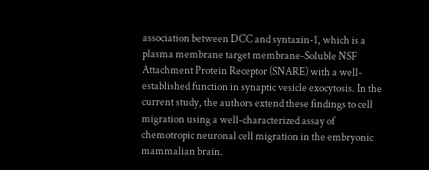association between DCC and syntaxin-1, which is a plasma membrane target membrane-Soluble NSF Attachment Protein Receptor (SNARE) with a well-established function in synaptic vesicle exocytosis. In the current study, the authors extend these findings to cell migration using a well-characterized assay of chemotropic neuronal cell migration in the embryonic mammalian brain.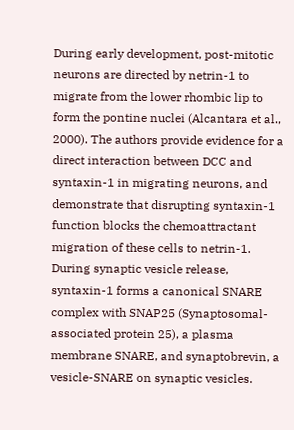During early development, post-mitotic neurons are directed by netrin-1 to migrate from the lower rhombic lip to form the pontine nuclei (Alcantara et al., 2000). The authors provide evidence for a direct interaction between DCC and syntaxin-1 in migrating neurons, and demonstrate that disrupting syntaxin-1 function blocks the chemoattractant migration of these cells to netrin-1. During synaptic vesicle release, syntaxin-1 forms a canonical SNARE complex with SNAP25 (Synaptosomal-associated protein 25), a plasma membrane SNARE, and synaptobrevin, a vesicle-SNARE on synaptic vesicles.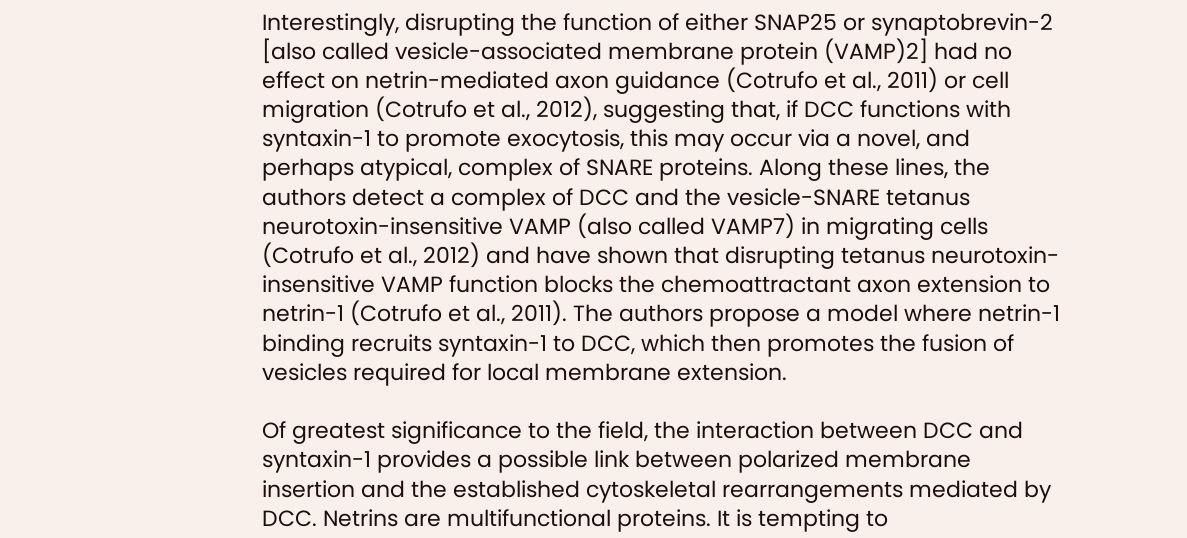Interestingly, disrupting the function of either SNAP25 or synaptobrevin-2 [also called vesicle-associated membrane protein (VAMP)2] had no effect on netrin-mediated axon guidance (Cotrufo et al., 2011) or cell migration (Cotrufo et al., 2012), suggesting that, if DCC functions with syntaxin-1 to promote exocytosis, this may occur via a novel, and perhaps atypical, complex of SNARE proteins. Along these lines, the authors detect a complex of DCC and the vesicle-SNARE tetanus neurotoxin-insensitive VAMP (also called VAMP7) in migrating cells (Cotrufo et al., 2012) and have shown that disrupting tetanus neurotoxin-insensitive VAMP function blocks the chemoattractant axon extension to netrin-1 (Cotrufo et al., 2011). The authors propose a model where netrin-1 binding recruits syntaxin-1 to DCC, which then promotes the fusion of vesicles required for local membrane extension.

Of greatest significance to the field, the interaction between DCC and syntaxin-1 provides a possible link between polarized membrane insertion and the established cytoskeletal rearrangements mediated by DCC. Netrins are multifunctional proteins. It is tempting to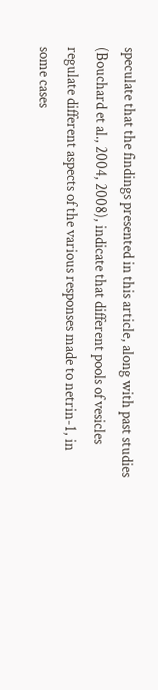speculate that the findings presented in this article, along with past studies (Bouchard et al., 2004, 2008), indicate that different pools of vesicles regulate different aspects of the various responses made to netrin-1, in some cases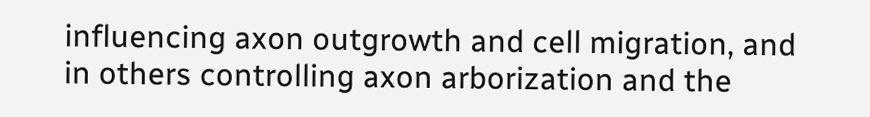influencing axon outgrowth and cell migration, and in others controlling axon arborization and the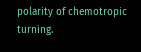polarity of chemotropic turning.